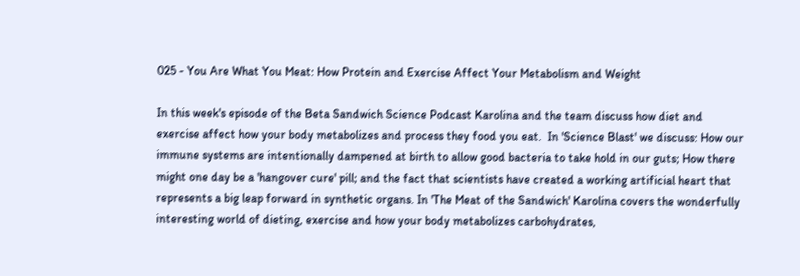025 - You Are What You Meat: How Protein and Exercise Affect Your Metabolism and Weight

In this week's episode of the Beta Sandwich Science Podcast Karolina and the team discuss how diet and exercise affect how your body metabolizes and process they food you eat.  In 'Science Blast' we discuss: How our immune systems are intentionally dampened at birth to allow good bacteria to take hold in our guts; How there might one day be a 'hangover cure' pill; and the fact that scientists have created a working artificial heart that represents a big leap forward in synthetic organs. In 'The Meat of the Sandwich' Karolina covers the wonderfully interesting world of dieting, exercise and how your body metabolizes carbohydrates,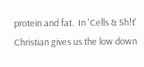protein and fat.  In 'Cells & Sh!t' Christian gives us the low down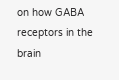on how GABA receptors in the brain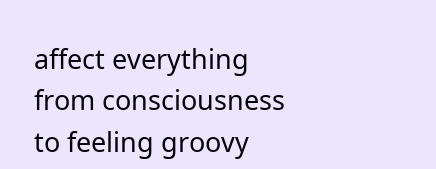affect everything from consciousness to feeling groovy